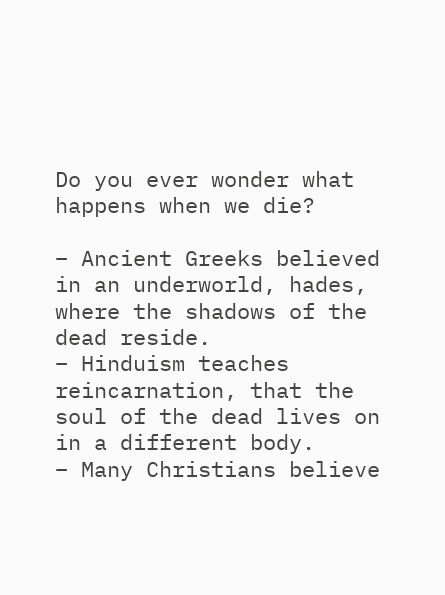Do you ever wonder what happens when we die?

– Ancient Greeks believed in an underworld, hades, where the shadows of the dead reside.
– Hinduism teaches reincarnation, that the soul of the dead lives on in a different body.
– Many Christians believe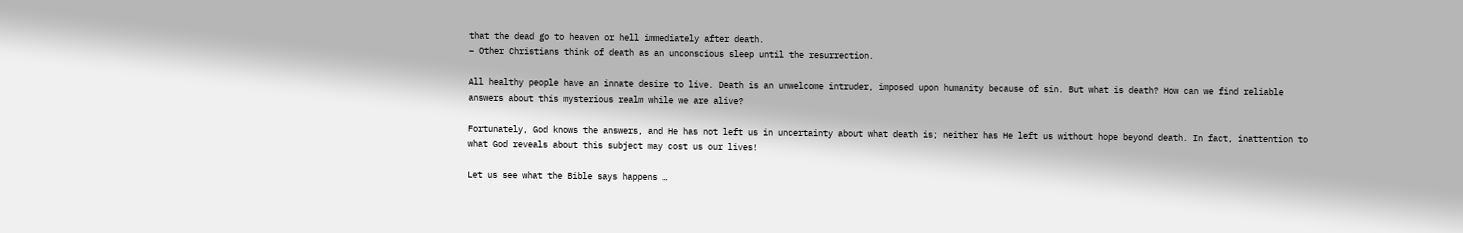that the dead go to heaven or hell immediately after death.
– Other Christians think of death as an unconscious sleep until the resurrection.

All healthy people have an innate desire to live. Death is an unwelcome intruder, imposed upon humanity because of sin. But what is death? How can we find reliable answers about this mysterious realm while we are alive?

Fortunately, God knows the answers, and He has not left us in uncertainty about what death is; neither has He left us without hope beyond death. In fact, inattention to what God reveals about this subject may cost us our lives!

Let us see what the Bible says happens …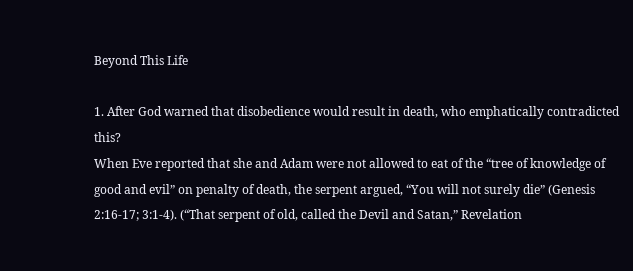Beyond This Life

1. After God warned that disobedience would result in death, who emphatically contradicted this?
When Eve reported that she and Adam were not allowed to eat of the “tree of knowledge of good and evil” on penalty of death, the serpent argued, “You will not surely die” (Genesis 2:16-17; 3:1-4). (“That serpent of old, called the Devil and Satan,” Revelation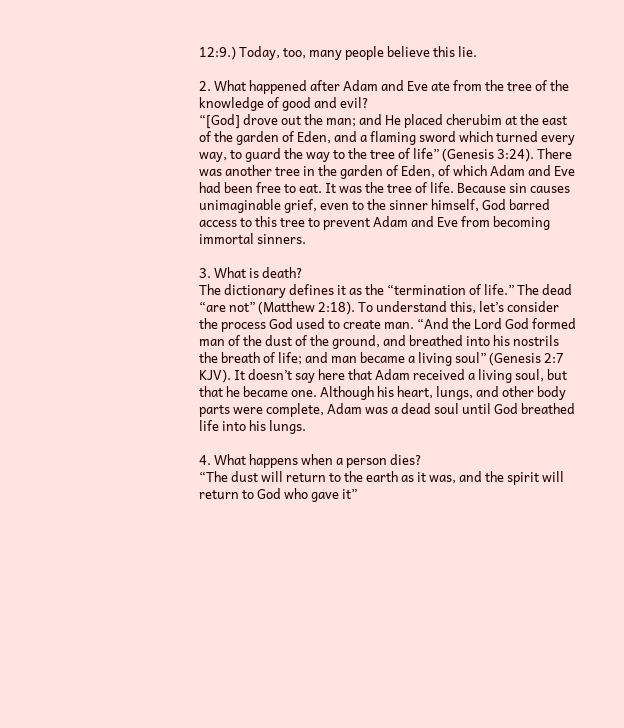12:9.) Today, too, many people believe this lie.

2. What happened after Adam and Eve ate from the tree of the knowledge of good and evil?
“[God] drove out the man; and He placed cherubim at the east of the garden of Eden, and a flaming sword which turned every way, to guard the way to the tree of life” (Genesis 3:24). There was another tree in the garden of Eden, of which Adam and Eve had been free to eat. It was the tree of life. Because sin causes unimaginable grief, even to the sinner himself, God barred access to this tree to prevent Adam and Eve from becoming immortal sinners.

3. What is death?
The dictionary defines it as the “termination of life.” The dead “are not” (Matthew 2:18). To understand this, let’s consider the process God used to create man. “And the Lord God formed man of the dust of the ground, and breathed into his nostrils the breath of life; and man became a living soul” (Genesis 2:7 KJV). It doesn’t say here that Adam received a living soul, but that he became one. Although his heart, lungs, and other body parts were complete, Adam was a dead soul until God breathed life into his lungs.

4. What happens when a person dies?
“The dust will return to the earth as it was, and the spirit will return to God who gave it”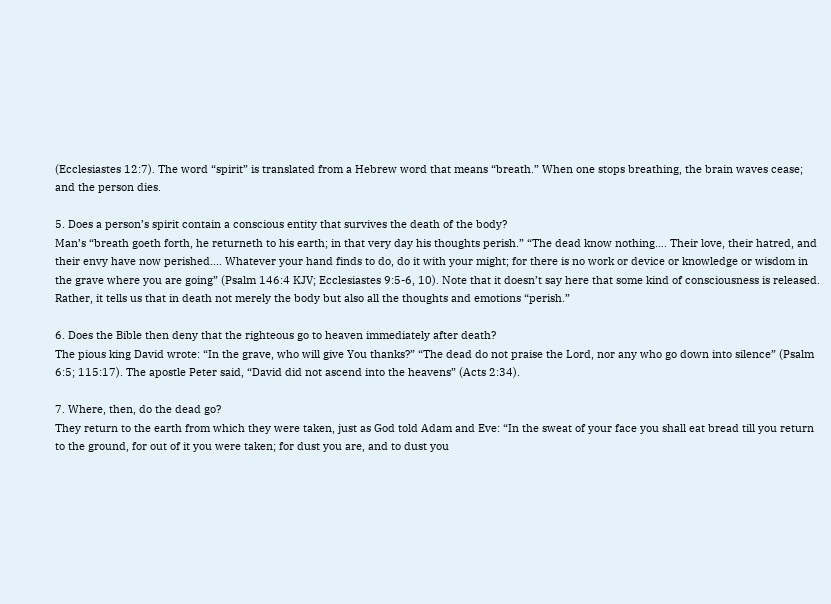(Ecclesiastes 12:7). The word “spirit” is translated from a Hebrew word that means “breath.” When one stops breathing, the brain waves cease; and the person dies.

5. Does a person’s spirit contain a conscious entity that survives the death of the body?
Man’s “breath goeth forth, he returneth to his earth; in that very day his thoughts perish.” “The dead know nothing…. Their love, their hatred, and their envy have now perished.… Whatever your hand finds to do, do it with your might; for there is no work or device or knowledge or wisdom in the grave where you are going” (Psalm 146:4 KJV; Ecclesiastes 9:5-6, 10). Note that it doesn’t say here that some kind of consciousness is released. Rather, it tells us that in death not merely the body but also all the thoughts and emotions “perish.”

6. Does the Bible then deny that the righteous go to heaven immediately after death?
The pious king David wrote: “In the grave, who will give You thanks?” “The dead do not praise the Lord, nor any who go down into silence” (Psalm 6:5; 115:17). The apostle Peter said, “David did not ascend into the heavens” (Acts 2:34).

7. Where, then, do the dead go?
They return to the earth from which they were taken, just as God told Adam and Eve: “In the sweat of your face you shall eat bread till you return to the ground, for out of it you were taken; for dust you are, and to dust you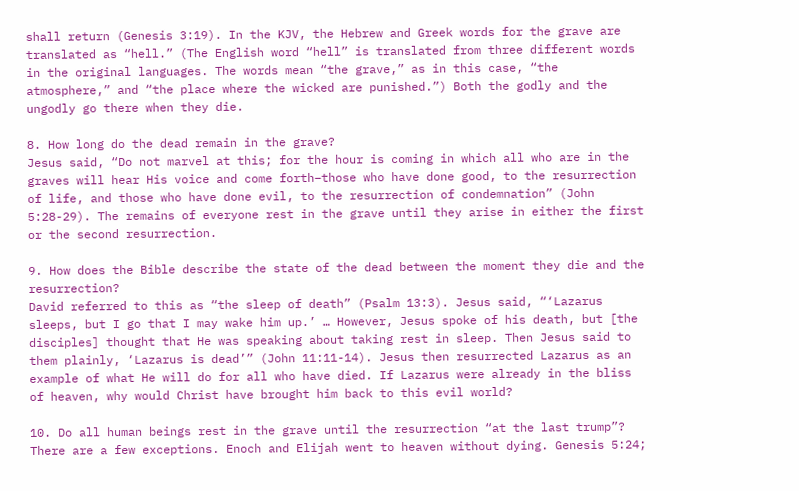shall return (Genesis 3:19). In the KJV, the Hebrew and Greek words for the grave are translated as “hell.” (The English word “hell” is translated from three different words in the original languages. The words mean “the grave,” as in this case, “the atmosphere,” and “the place where the wicked are punished.”) Both the godly and the ungodly go there when they die.

8. How long do the dead remain in the grave?
Jesus said, “Do not marvel at this; for the hour is coming in which all who are in the graves will hear His voice and come forth–those who have done good, to the resurrection of life, and those who have done evil, to the resurrection of condemnation” (John 5:28-29). The remains of everyone rest in the grave until they arise in either the first or the second resurrection.

9. How does the Bible describe the state of the dead between the moment they die and the resurrection?
David referred to this as “the sleep of death” (Psalm 13:3). Jesus said, “‘Lazarus sleeps, but I go that I may wake him up.’ … However, Jesus spoke of his death, but [the disciples] thought that He was speaking about taking rest in sleep. Then Jesus said to them plainly, ‘Lazarus is dead’” (John 11:11-14). Jesus then resurrected Lazarus as an example of what He will do for all who have died. If Lazarus were already in the bliss of heaven, why would Christ have brought him back to this evil world?

10. Do all human beings rest in the grave until the resurrection “at the last trump”?
There are a few exceptions. Enoch and Elijah went to heaven without dying. Genesis 5:24;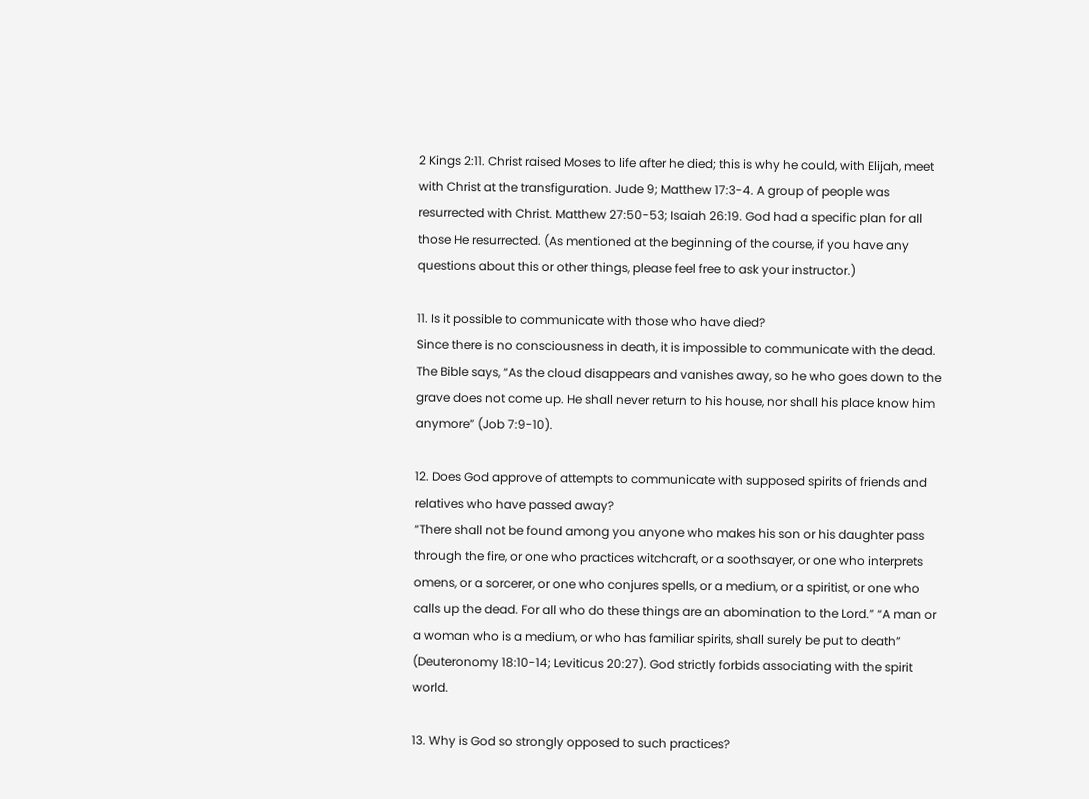2 Kings 2:11. Christ raised Moses to life after he died; this is why he could, with Elijah, meet with Christ at the transfiguration. Jude 9; Matthew 17:3-4. A group of people was resurrected with Christ. Matthew 27:50-53; Isaiah 26:19. God had a specific plan for all those He resurrected. (As mentioned at the beginning of the course, if you have any questions about this or other things, please feel free to ask your instructor.)

11. Is it possible to communicate with those who have died?
Since there is no consciousness in death, it is impossible to communicate with the dead. The Bible says, “As the cloud disappears and vanishes away, so he who goes down to the grave does not come up. He shall never return to his house, nor shall his place know him anymore” (Job 7:9-10).

12. Does God approve of attempts to communicate with supposed spirits of friends and relatives who have passed away?
“There shall not be found among you anyone who makes his son or his daughter pass through the fire, or one who practices witchcraft, or a soothsayer, or one who interprets omens, or a sorcerer, or one who conjures spells, or a medium, or a spiritist, or one who calls up the dead. For all who do these things are an abomination to the Lord.” “A man or a woman who is a medium, or who has familiar spirits, shall surely be put to death”
(Deuteronomy 18:10-14; Leviticus 20:27). God strictly forbids associating with the spirit world.

13. Why is God so strongly opposed to such practices?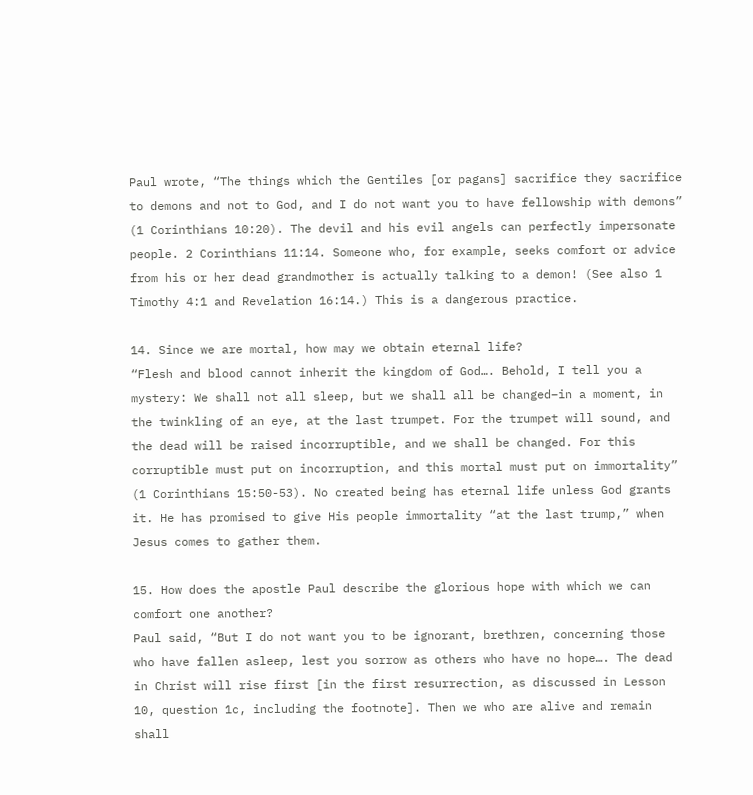Paul wrote, “The things which the Gentiles [or pagans] sacrifice they sacrifice to demons and not to God, and I do not want you to have fellowship with demons” (1 Corinthians 10:20). The devil and his evil angels can perfectly impersonate people. 2 Corinthians 11:14. Someone who, for example, seeks comfort or advice from his or her dead grandmother is actually talking to a demon! (See also 1 Timothy 4:1 and Revelation 16:14.) This is a dangerous practice.

14. Since we are mortal, how may we obtain eternal life?
“Flesh and blood cannot inherit the kingdom of God…. Behold, I tell you a mystery: We shall not all sleep, but we shall all be changed–in a moment, in the twinkling of an eye, at the last trumpet. For the trumpet will sound, and the dead will be raised incorruptible, and we shall be changed. For this corruptible must put on incorruption, and this mortal must put on immortality”
(1 Corinthians 15:50-53). No created being has eternal life unless God grants it. He has promised to give His people immortality “at the last trump,” when Jesus comes to gather them.

15. How does the apostle Paul describe the glorious hope with which we can comfort one another?
Paul said, “But I do not want you to be ignorant, brethren, concerning those who have fallen asleep, lest you sorrow as others who have no hope…. The dead in Christ will rise first [in the first resurrection, as discussed in Lesson 10, question 1c, including the footnote]. Then we who are alive and remain shall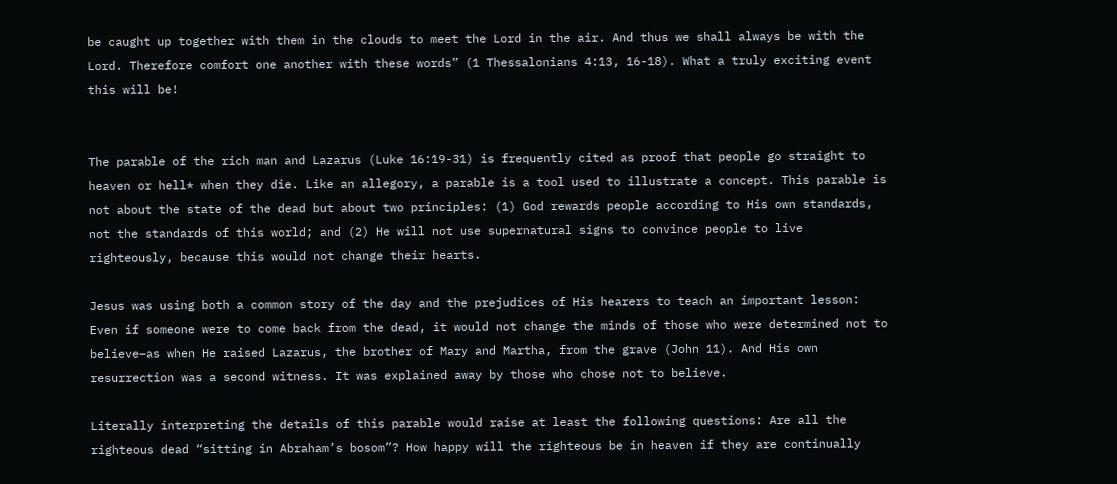be caught up together with them in the clouds to meet the Lord in the air. And thus we shall always be with the Lord. Therefore comfort one another with these words” (1 Thessalonians 4:13, 16-18). What a truly exciting event this will be!


The parable of the rich man and Lazarus (Luke 16:19-31) is frequently cited as proof that people go straight to heaven or hell* when they die. Like an allegory, a parable is a tool used to illustrate a concept. This parable is not about the state of the dead but about two principles: (1) God rewards people according to His own standards, not the standards of this world; and (2) He will not use supernatural signs to convince people to live righteously, because this would not change their hearts.

Jesus was using both a common story of the day and the prejudices of His hearers to teach an important lesson: Even if someone were to come back from the dead, it would not change the minds of those who were determined not to believe–as when He raised Lazarus, the brother of Mary and Martha, from the grave (John 11). And His own resurrection was a second witness. It was explained away by those who chose not to believe.

Literally interpreting the details of this parable would raise at least the following questions: Are all the righteous dead “sitting in Abraham’s bosom”? How happy will the righteous be in heaven if they are continually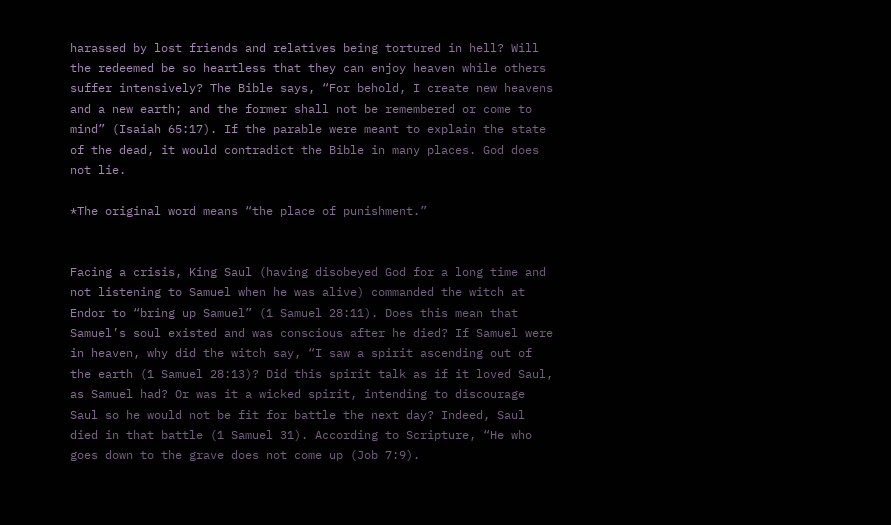harassed by lost friends and relatives being tortured in hell? Will the redeemed be so heartless that they can enjoy heaven while others suffer intensively? The Bible says, “For behold, I create new heavens and a new earth; and the former shall not be remembered or come to mind” (Isaiah 65:17). If the parable were meant to explain the state of the dead, it would contradict the Bible in many places. God does not lie.

*The original word means “the place of punishment.”


Facing a crisis, King Saul (having disobeyed God for a long time and not listening to Samuel when he was alive) commanded the witch at Endor to “bring up Samuel” (1 Samuel 28:11). Does this mean that Samuel’s soul existed and was conscious after he died? If Samuel were in heaven, why did the witch say, “I saw a spirit ascending out of the earth (1 Samuel 28:13)? Did this spirit talk as if it loved Saul, as Samuel had? Or was it a wicked spirit, intending to discourage Saul so he would not be fit for battle the next day? Indeed, Saul died in that battle (1 Samuel 31). According to Scripture, “He who goes down to the grave does not come up (Job 7:9).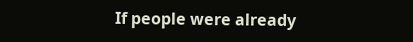If people were already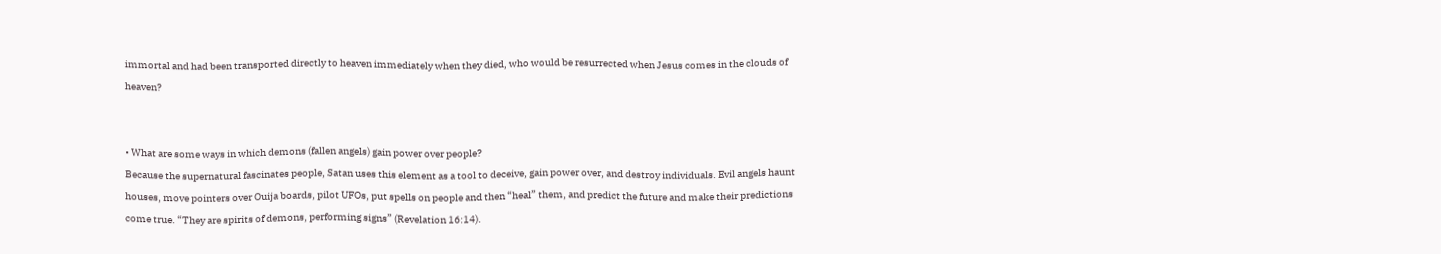immortal and had been transported directly to heaven immediately when they died, who would be resurrected when Jesus comes in the clouds of heaven?


• What are some ways in which demons (fallen angels) gain power over people?
Because the supernatural fascinates people, Satan uses this element as a tool to deceive, gain power over, and destroy individuals. Evil angels haunt houses, move pointers over Ouija boards, pilot UFOs, put spells on people and then “heal” them, and predict the future and make their predictions come true. “They are spirits of demons, performing signs” (Revelation 16:14).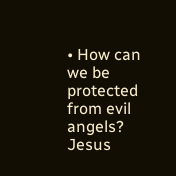• How can we be protected from evil angels?
Jesus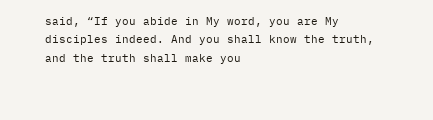said, “If you abide in My word, you are My disciples indeed. And you shall know the truth, and the truth shall make you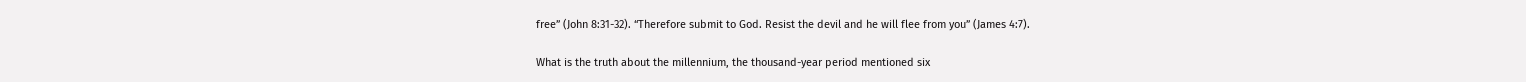free” (John 8:31-32). “Therefore submit to God. Resist the devil and he will flee from you” (James 4:7).

What is the truth about the millennium, the thousand-year period mentioned six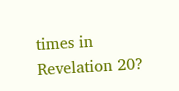times in Revelation 20?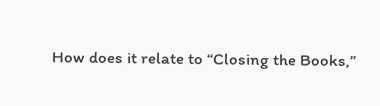How does it relate to “Closing the Books,”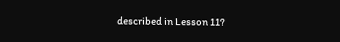described in Lesson 11?